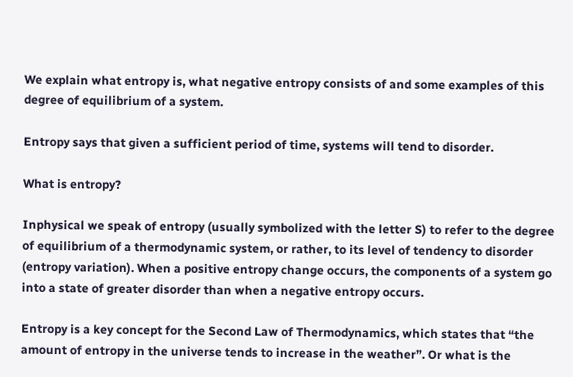We explain what entropy is, what negative entropy consists of and some examples of this degree of equilibrium of a system.

Entropy says that given a sufficient period of time, systems will tend to disorder.

What is entropy?

Inphysical we speak of entropy (usually symbolized with the letter S) to refer to the degree of equilibrium of a thermodynamic system, or rather, to its level of tendency to disorder (entropy variation). When a positive entropy change occurs, the components of a system go into a state of greater disorder than when a negative entropy occurs.

Entropy is a key concept for the Second Law of Thermodynamics, which states that “the amount of entropy in the universe tends to increase in the weather”. Or what is the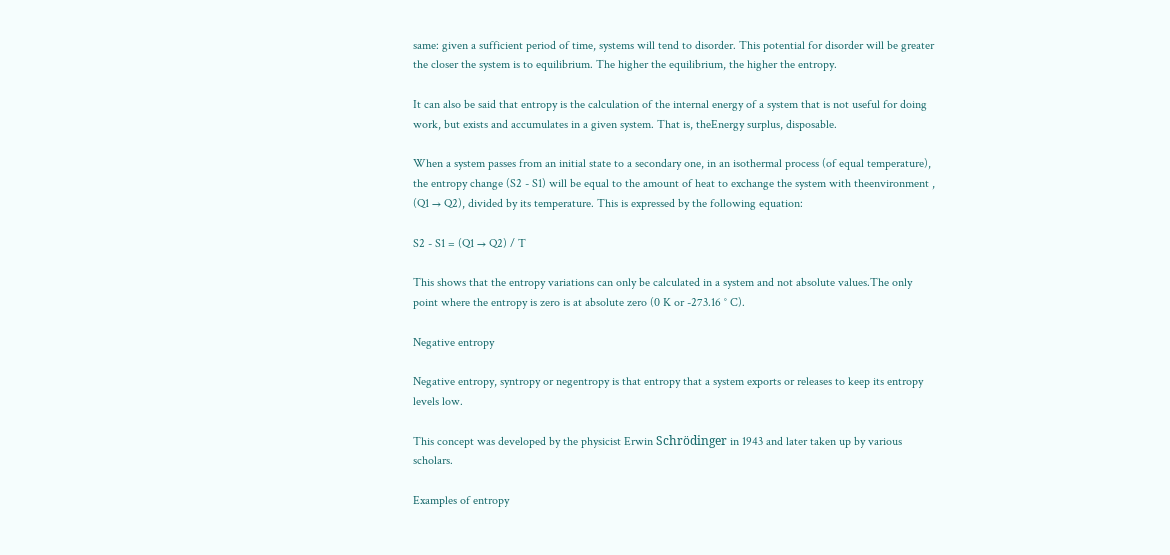same: given a sufficient period of time, systems will tend to disorder. This potential for disorder will be greater the closer the system is to equilibrium. The higher the equilibrium, the higher the entropy.

It can also be said that entropy is the calculation of the internal energy of a system that is not useful for doing work, but exists and accumulates in a given system. That is, theEnergy surplus, disposable.

When a system passes from an initial state to a secondary one, in an isothermal process (of equal temperature), the entropy change (S2 - S1) will be equal to the amount of heat to exchange the system with theenvironment , (Q1 → Q2), divided by its temperature. This is expressed by the following equation:

S2 - S1 = (Q1 → Q2) / T

This shows that the entropy variations can only be calculated in a system and not absolute values.The only point where the entropy is zero is at absolute zero (0 K or -273.16 ° C).

Negative entropy

Negative entropy, syntropy or negentropy is that entropy that a system exports or releases to keep its entropy levels low.

This concept was developed by the physicist Erwin Schrödinger in 1943 and later taken up by various scholars.

Examples of entropy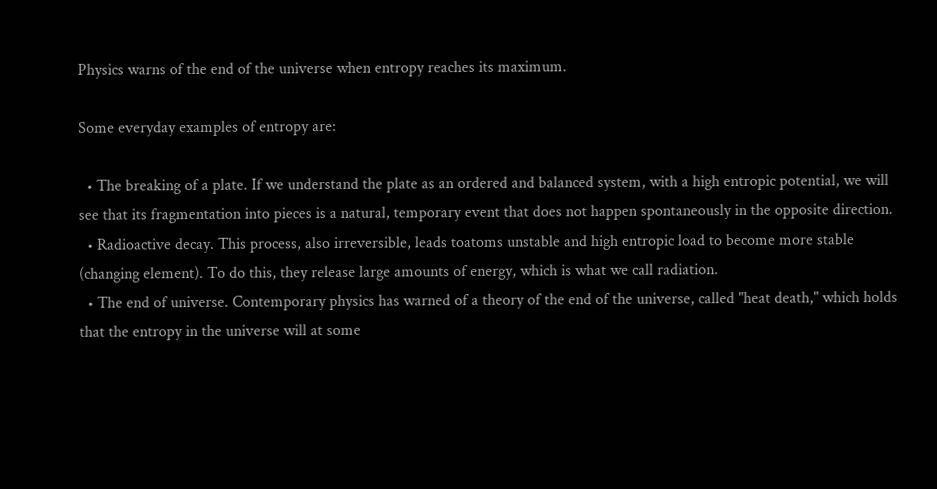Physics warns of the end of the universe when entropy reaches its maximum.

Some everyday examples of entropy are:

  • The breaking of a plate. If we understand the plate as an ordered and balanced system, with a high entropic potential, we will see that its fragmentation into pieces is a natural, temporary event that does not happen spontaneously in the opposite direction.
  • Radioactive decay. This process, also irreversible, leads toatoms unstable and high entropic load to become more stable (changing element). To do this, they release large amounts of energy, which is what we call radiation.
  • The end of universe. Contemporary physics has warned of a theory of the end of the universe, called "heat death," which holds that the entropy in the universe will at some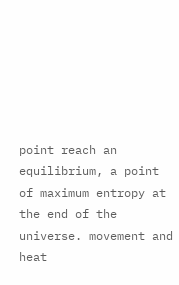point reach an equilibrium, a point of maximum entropy at the end of the universe. movement and heat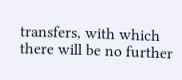transfers, with which there will be no further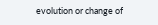evolution or change of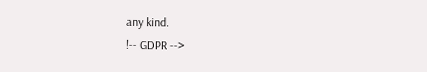any kind.
!-- GDPR -->